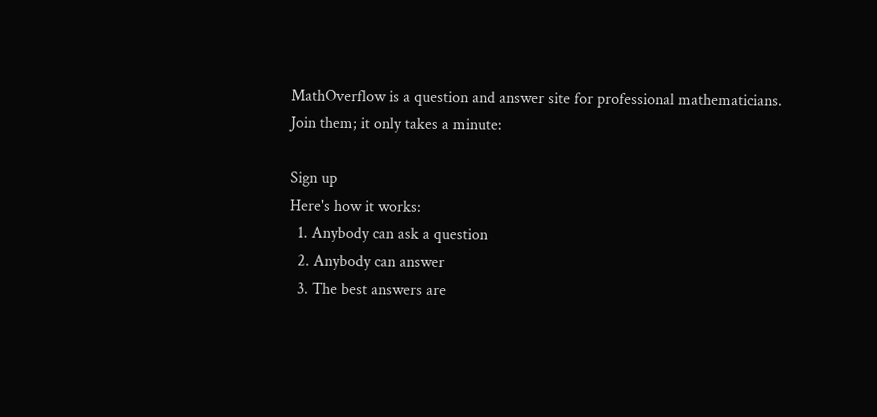MathOverflow is a question and answer site for professional mathematicians. Join them; it only takes a minute:

Sign up
Here's how it works:
  1. Anybody can ask a question
  2. Anybody can answer
  3. The best answers are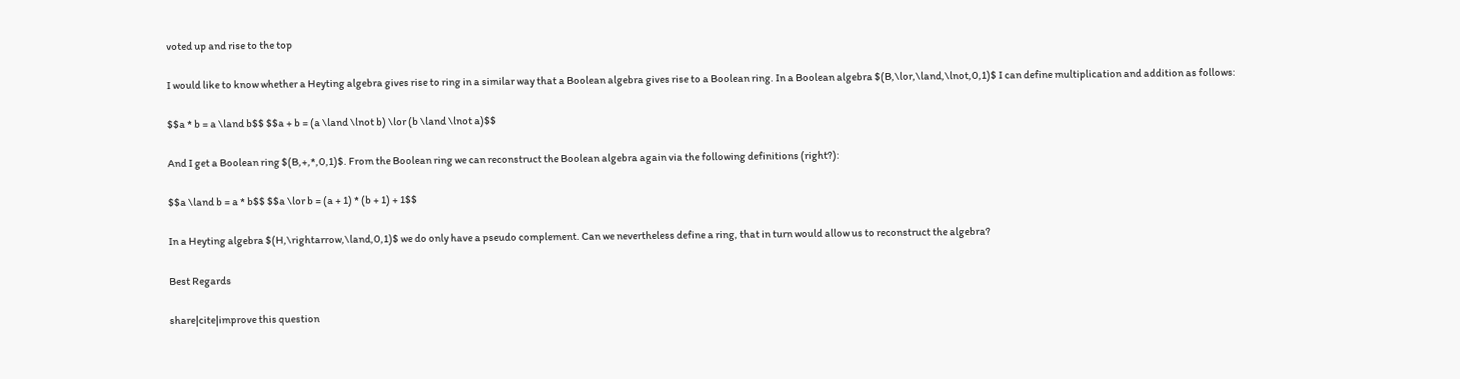voted up and rise to the top

I would like to know whether a Heyting algebra gives rise to ring in a similar way that a Boolean algebra gives rise to a Boolean ring. In a Boolean algebra $(B,\lor,\land,\lnot,0,1)$ I can define multiplication and addition as follows:

$$a * b = a \land b$$ $$a + b = (a \land \lnot b) \lor (b \land \lnot a)$$

And I get a Boolean ring $(B,+,*,0,1)$. From the Boolean ring we can reconstruct the Boolean algebra again via the following definitions (right?):

$$a \land b = a * b$$ $$a \lor b = (a + 1) * (b + 1) + 1$$

In a Heyting algebra $(H,\rightarrow,\land,0,1)$ we do only have a pseudo complement. Can we nevertheless define a ring, that in turn would allow us to reconstruct the algebra?

Best Regards

share|cite|improve this question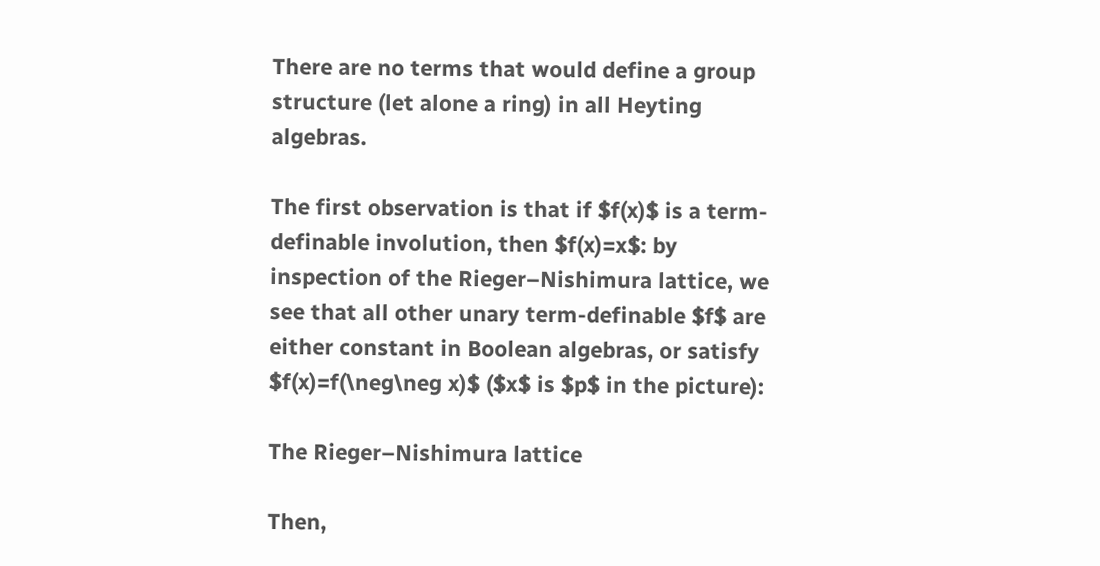There are no terms that would define a group structure (let alone a ring) in all Heyting algebras.

The first observation is that if $f(x)$ is a term-definable involution, then $f(x)=x$: by inspection of the Rieger–Nishimura lattice, we see that all other unary term-definable $f$ are either constant in Boolean algebras, or satisfy $f(x)=f(\neg\neg x)$ ($x$ is $p$ in the picture):

The Rieger–Nishimura lattice

Then,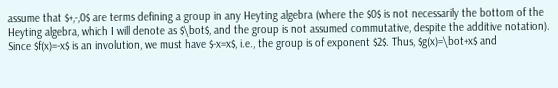assume that $+,-,0$ are terms defining a group in any Heyting algebra (where the $0$ is not necessarily the bottom of the Heyting algebra, which I will denote as $\bot$, and the group is not assumed commutative, despite the additive notation). Since $f(x)=-x$ is an involution, we must have $-x=x$, i.e., the group is of exponent $2$. Thus, $g(x)=\bot+x$ and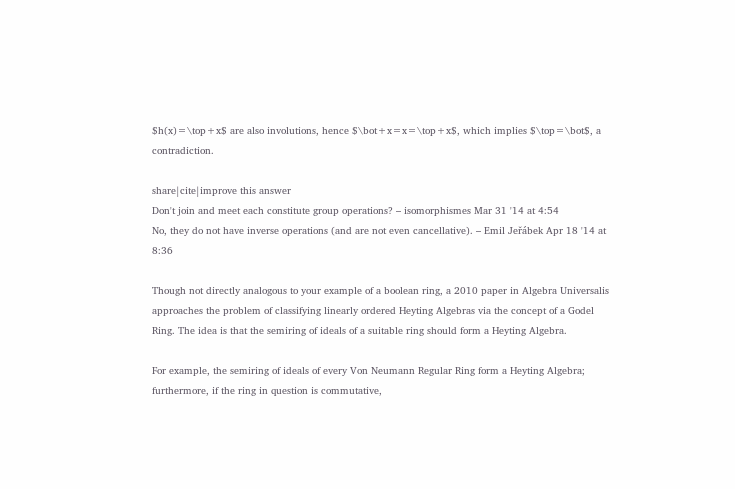$h(x)=\top+x$ are also involutions, hence $\bot+x=x=\top+x$, which implies $\top=\bot$, a contradiction.

share|cite|improve this answer
Don't join and meet each constitute group operations? – isomorphismes Mar 31 '14 at 4:54
No, they do not have inverse operations (and are not even cancellative). – Emil Jeřábek Apr 18 '14 at 8:36

Though not directly analogous to your example of a boolean ring, a 2010 paper in Algebra Universalis approaches the problem of classifying linearly ordered Heyting Algebras via the concept of a Godel Ring. The idea is that the semiring of ideals of a suitable ring should form a Heyting Algebra.

For example, the semiring of ideals of every Von Neumann Regular Ring form a Heyting Algebra; furthermore, if the ring in question is commutative,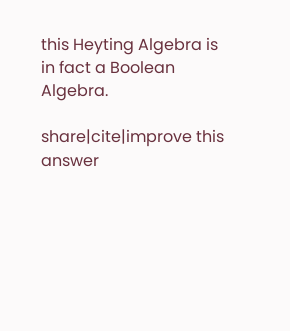this Heyting Algebra is in fact a Boolean Algebra.

share|cite|improve this answer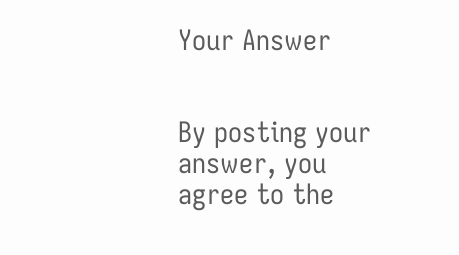Your Answer


By posting your answer, you agree to the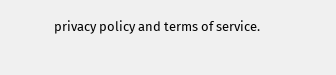privacy policy and terms of service.